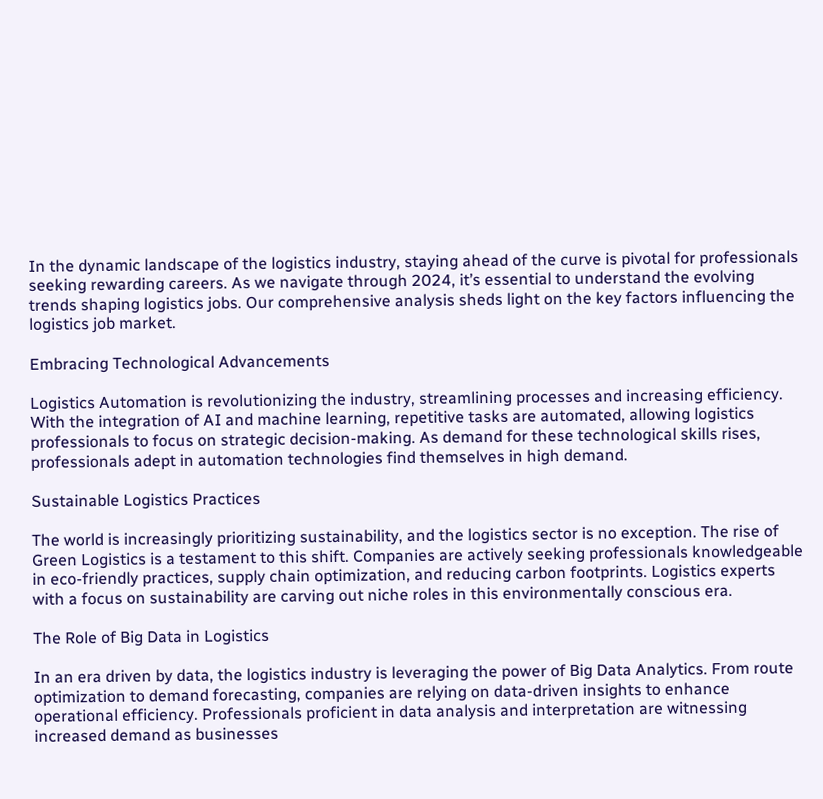In the dynamic landscape of the logistics industry, staying ahead of the curve is pivotal for professionals seeking rewarding careers. As we navigate through 2024, it’s essential to understand the evolving trends shaping logistics jobs. Our comprehensive analysis sheds light on the key factors influencing the logistics job market.

Embracing Technological Advancements

Logistics Automation is revolutionizing the industry, streamlining processes and increasing efficiency. With the integration of AI and machine learning, repetitive tasks are automated, allowing logistics professionals to focus on strategic decision-making. As demand for these technological skills rises, professionals adept in automation technologies find themselves in high demand.

Sustainable Logistics Practices

The world is increasingly prioritizing sustainability, and the logistics sector is no exception. The rise of Green Logistics is a testament to this shift. Companies are actively seeking professionals knowledgeable in eco-friendly practices, supply chain optimization, and reducing carbon footprints. Logistics experts with a focus on sustainability are carving out niche roles in this environmentally conscious era.

The Role of Big Data in Logistics

In an era driven by data, the logistics industry is leveraging the power of Big Data Analytics. From route optimization to demand forecasting, companies are relying on data-driven insights to enhance operational efficiency. Professionals proficient in data analysis and interpretation are witnessing increased demand as businesses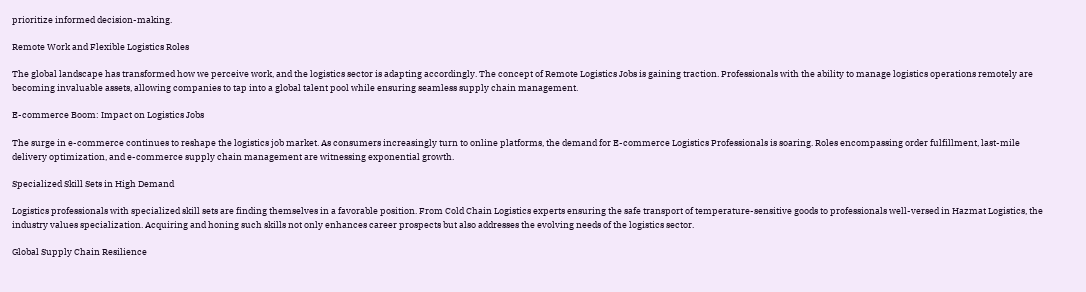prioritize informed decision-making.

Remote Work and Flexible Logistics Roles

The global landscape has transformed how we perceive work, and the logistics sector is adapting accordingly. The concept of Remote Logistics Jobs is gaining traction. Professionals with the ability to manage logistics operations remotely are becoming invaluable assets, allowing companies to tap into a global talent pool while ensuring seamless supply chain management.

E-commerce Boom: Impact on Logistics Jobs

The surge in e-commerce continues to reshape the logistics job market. As consumers increasingly turn to online platforms, the demand for E-commerce Logistics Professionals is soaring. Roles encompassing order fulfillment, last-mile delivery optimization, and e-commerce supply chain management are witnessing exponential growth.

Specialized Skill Sets in High Demand

Logistics professionals with specialized skill sets are finding themselves in a favorable position. From Cold Chain Logistics experts ensuring the safe transport of temperature-sensitive goods to professionals well-versed in Hazmat Logistics, the industry values specialization. Acquiring and honing such skills not only enhances career prospects but also addresses the evolving needs of the logistics sector.

Global Supply Chain Resilience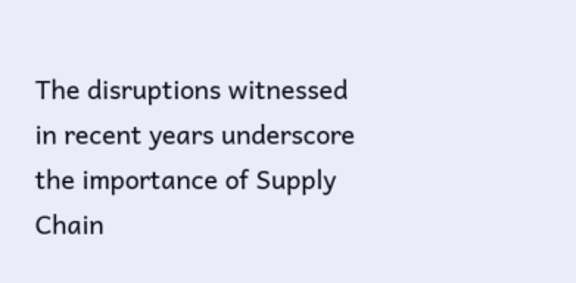The disruptions witnessed in recent years underscore the importance of Supply Chain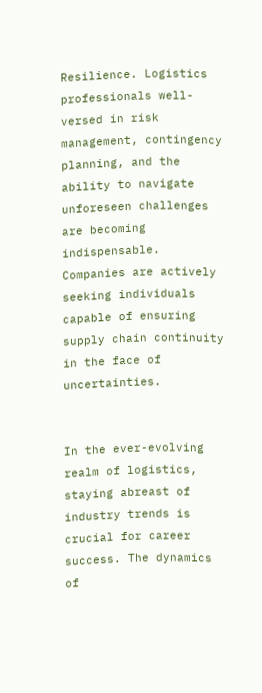Resilience. Logistics professionals well-versed in risk management, contingency planning, and the ability to navigate unforeseen challenges are becoming indispensable. Companies are actively seeking individuals capable of ensuring supply chain continuity in the face of uncertainties.


In the ever-evolving realm of logistics, staying abreast of industry trends is crucial for career success. The dynamics of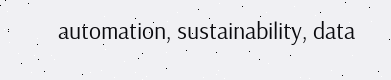automation, sustainability, data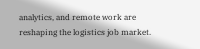analytics, and remote work are reshaping the logistics job market.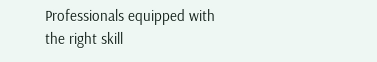Professionals equipped with the right skill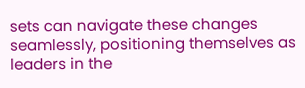sets can navigate these changes seamlessly, positioning themselves as leaders in the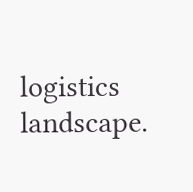logistics landscape.